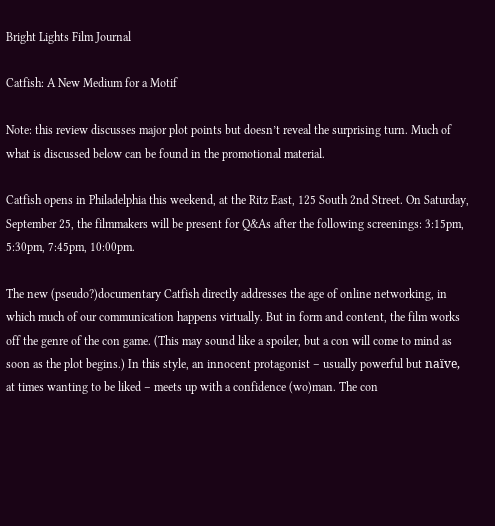Bright Lights Film Journal

Catfish: A New Medium for a Motif

Note: this review discusses major plot points but doesn’t reveal the surprising turn. Much of what is discussed below can be found in the promotional material.

Catfish opens in Philadelphia this weekend, at the Ritz East, 125 South 2nd Street. On Saturday, September 25, the filmmakers will be present for Q&As after the following screenings: 3:15pm, 5:30pm, 7:45pm, 10:00pm.

The new (pseudo?)documentary Catfish directly addresses the age of online networking, in which much of our communication happens virtually. But in form and content, the film works off the genre of the con game. (This may sound like a spoiler, but a con will come to mind as soon as the plot begins.) In this style, an innocent protagonist – usually powerful but naïve, at times wanting to be liked – meets up with a confidence (wo)man. The con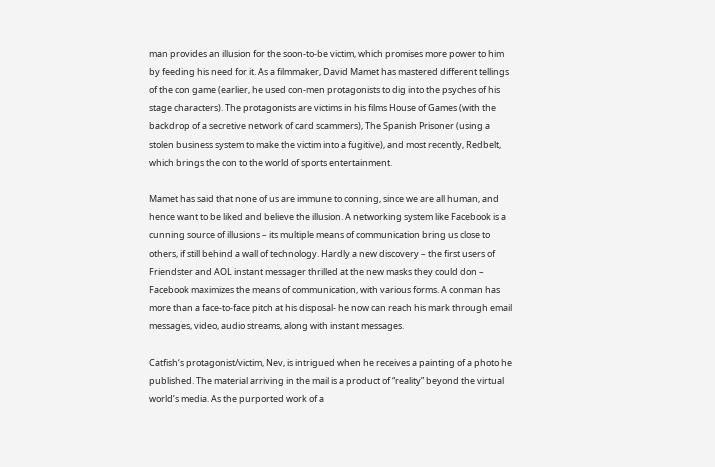man provides an illusion for the soon-to-be victim, which promises more power to him by feeding his need for it. As a filmmaker, David Mamet has mastered different tellings of the con game (earlier, he used con-men protagonists to dig into the psyches of his stage characters). The protagonists are victims in his films House of Games (with the backdrop of a secretive network of card scammers), The Spanish Prisoner (using a stolen business system to make the victim into a fugitive), and most recently, Redbelt, which brings the con to the world of sports entertainment.

Mamet has said that none of us are immune to conning, since we are all human, and hence want to be liked and believe the illusion. A networking system like Facebook is a cunning source of illusions – its multiple means of communication bring us close to others, if still behind a wall of technology. Hardly a new discovery – the first users of Friendster and AOL instant messager thrilled at the new masks they could don – Facebook maximizes the means of communication, with various forms. A conman has more than a face-to-face pitch at his disposal- he now can reach his mark through email messages, video, audio streams, along with instant messages.

Catfish‘s protagonist/victim, Nev, is intrigued when he receives a painting of a photo he published. The material arriving in the mail is a product of “reality” beyond the virtual world’s media. As the purported work of a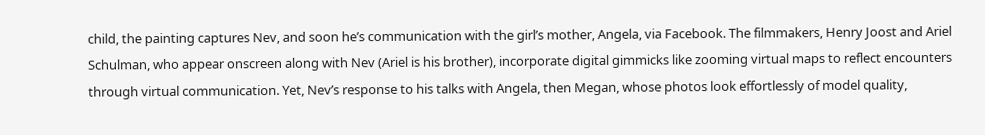child, the painting captures Nev, and soon he’s communication with the girl’s mother, Angela, via Facebook. The filmmakers, Henry Joost and Ariel Schulman, who appear onscreen along with Nev (Ariel is his brother), incorporate digital gimmicks like zooming virtual maps to reflect encounters through virtual communication. Yet, Nev’s response to his talks with Angela, then Megan, whose photos look effortlessly of model quality,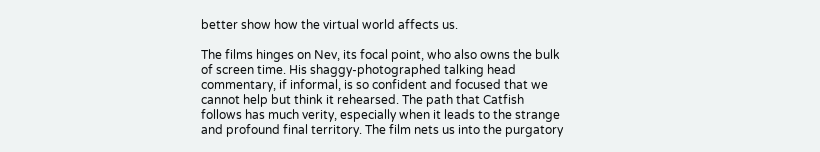better show how the virtual world affects us.

The films hinges on Nev, its focal point, who also owns the bulk of screen time. His shaggy-photographed talking head commentary, if informal, is so confident and focused that we cannot help but think it rehearsed. The path that Catfish follows has much verity, especially when it leads to the strange and profound final territory. The film nets us into the purgatory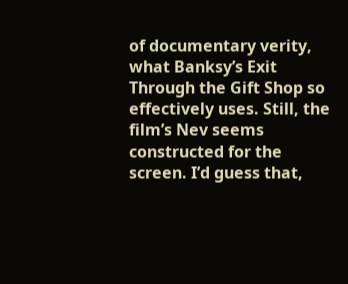of documentary verity, what Banksy’s Exit Through the Gift Shop so effectively uses. Still, the film’s Nev seems constructed for the screen. I’d guess that,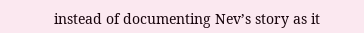instead of documenting Nev’s story as it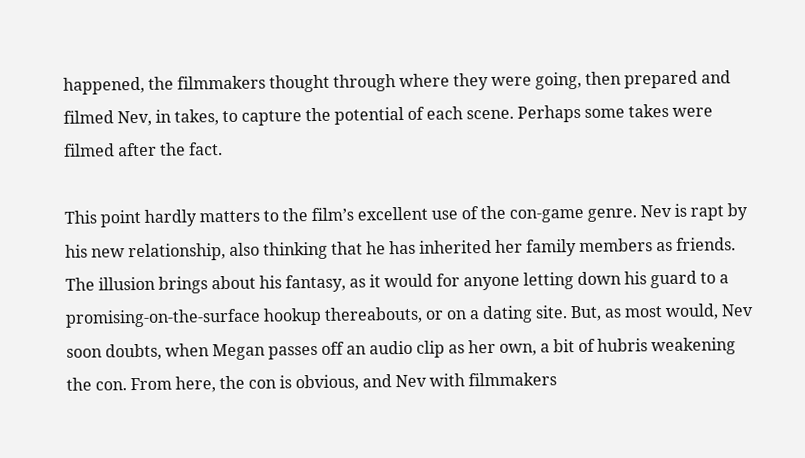happened, the filmmakers thought through where they were going, then prepared and filmed Nev, in takes, to capture the potential of each scene. Perhaps some takes were filmed after the fact.

This point hardly matters to the film’s excellent use of the con-game genre. Nev is rapt by his new relationship, also thinking that he has inherited her family members as friends. The illusion brings about his fantasy, as it would for anyone letting down his guard to a promising-on-the-surface hookup thereabouts, or on a dating site. But, as most would, Nev soon doubts, when Megan passes off an audio clip as her own, a bit of hubris weakening the con. From here, the con is obvious, and Nev with filmmakers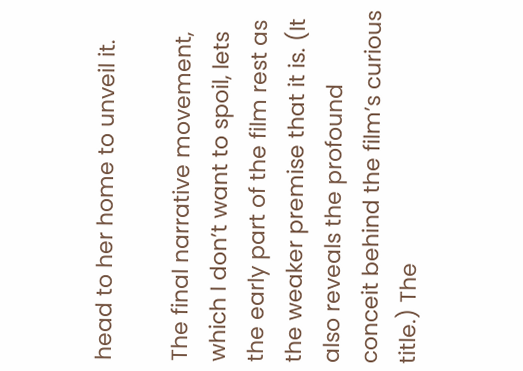head to her home to unveil it.

The final narrative movement, which I don’t want to spoil, lets the early part of the film rest as the weaker premise that it is. (It also reveals the profound conceit behind the film’s curious title.) The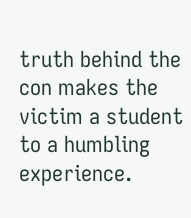truth behind the con makes the victim a student to a humbling experience.